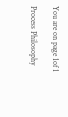You are on page 1of 1

Process Philosophy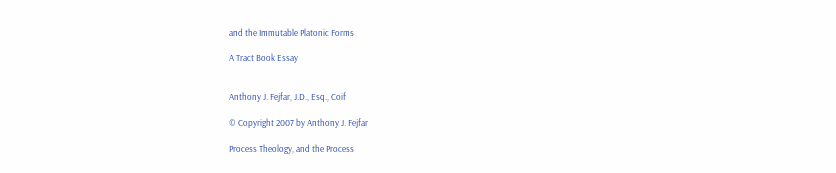and the Immutable Platonic Forms

A Tract Book Essay


Anthony J. Fejfar, J.D., Esq., Coif

© Copyright 2007 by Anthony J. Fejfar

Process Theology, and the Process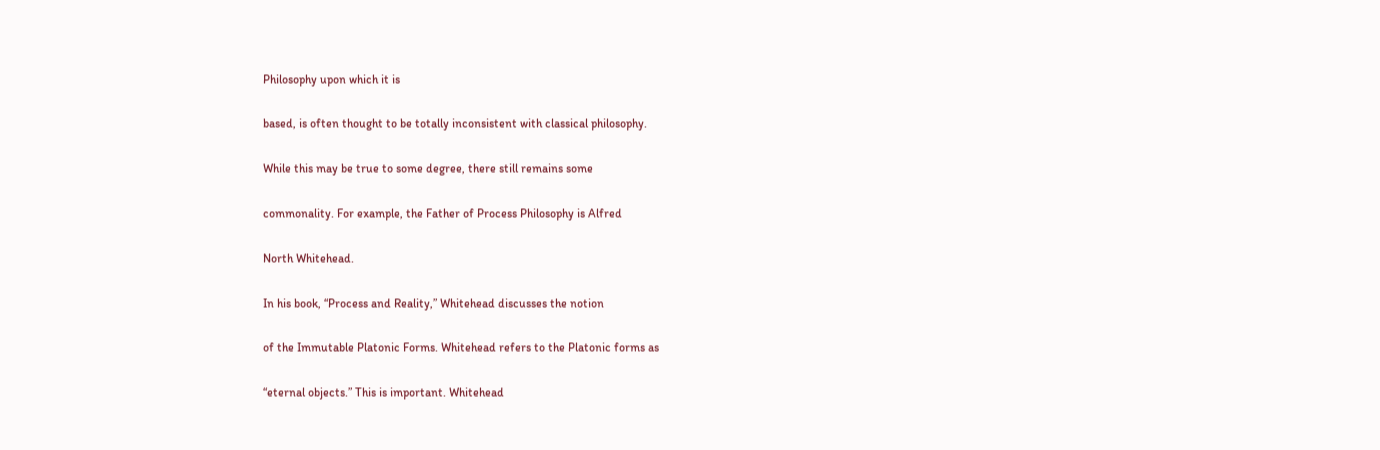Philosophy upon which it is

based, is often thought to be totally inconsistent with classical philosophy.

While this may be true to some degree, there still remains some

commonality. For example, the Father of Process Philosophy is Alfred

North Whitehead.

In his book, “Process and Reality,” Whitehead discusses the notion

of the Immutable Platonic Forms. Whitehead refers to the Platonic forms as

“eternal objects.” This is important. Whitehead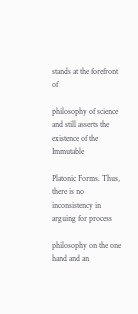stands at the forefront of

philosophy of science and still asserts the existence of the Immutable

Platonic Forms. Thus, there is no inconsistency in arguing for process

philosophy on the one hand and an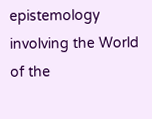epistemology involving the World of the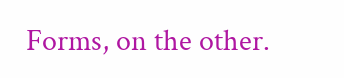Forms, on the other.